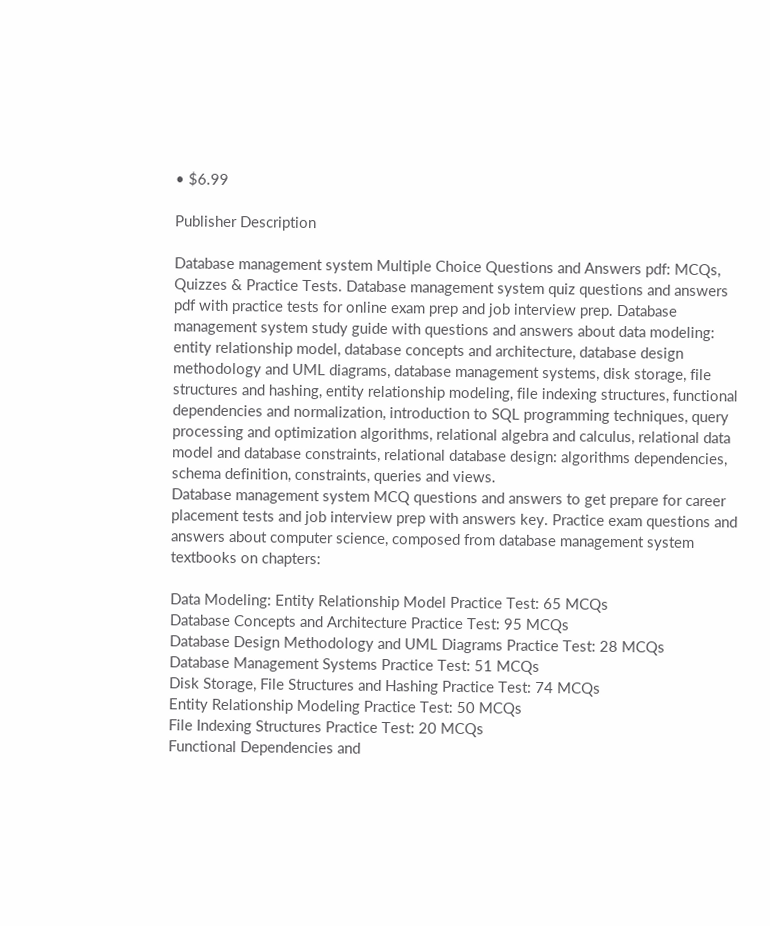• $6.99

Publisher Description

Database management system Multiple Choice Questions and Answers pdf: MCQs, Quizzes & Practice Tests. Database management system quiz questions and answers pdf with practice tests for online exam prep and job interview prep. Database management system study guide with questions and answers about data modeling: entity relationship model, database concepts and architecture, database design methodology and UML diagrams, database management systems, disk storage, file structures and hashing, entity relationship modeling, file indexing structures, functional dependencies and normalization, introduction to SQL programming techniques, query processing and optimization algorithms, relational algebra and calculus, relational data model and database constraints, relational database design: algorithms dependencies, schema definition, constraints, queries and views.
Database management system MCQ questions and answers to get prepare for career placement tests and job interview prep with answers key. Practice exam questions and answers about computer science, composed from database management system textbooks on chapters:

Data Modeling: Entity Relationship Model Practice Test: 65 MCQs
Database Concepts and Architecture Practice Test: 95 MCQs
Database Design Methodology and UML Diagrams Practice Test: 28 MCQs
Database Management Systems Practice Test: 51 MCQs
Disk Storage, File Structures and Hashing Practice Test: 74 MCQs
Entity Relationship Modeling Practice Test: 50 MCQs
File Indexing Structures Practice Test: 20 MCQs
Functional Dependencies and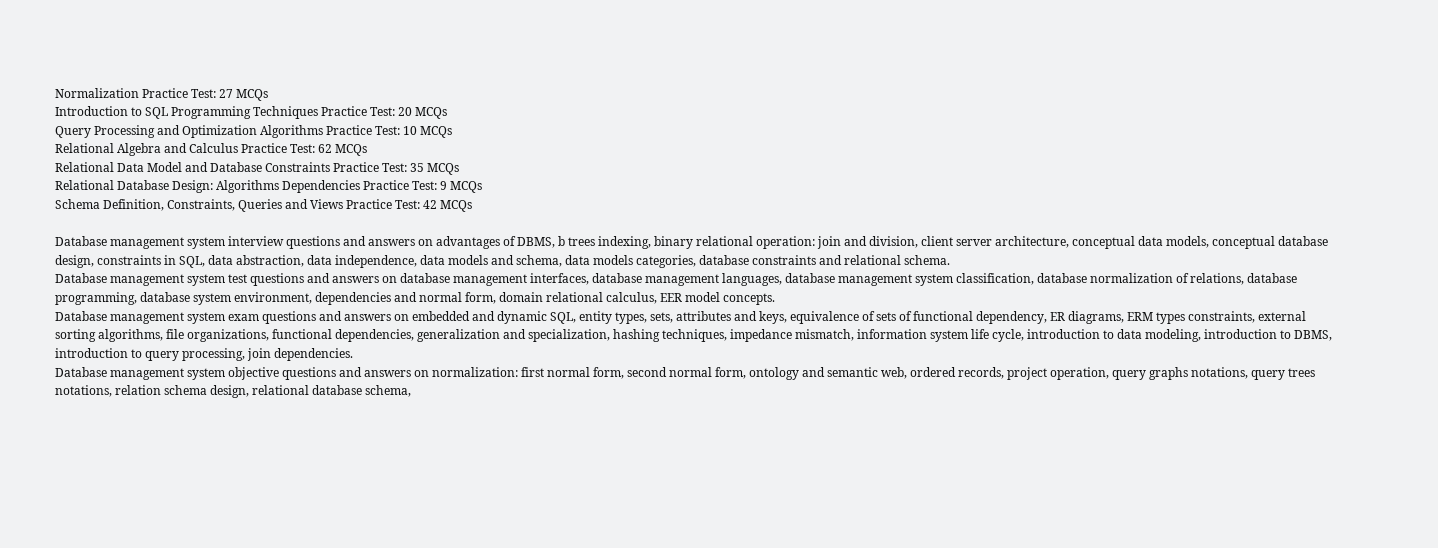Normalization Practice Test: 27 MCQs
Introduction to SQL Programming Techniques Practice Test: 20 MCQs
Query Processing and Optimization Algorithms Practice Test: 10 MCQs
Relational Algebra and Calculus Practice Test: 62 MCQs
Relational Data Model and Database Constraints Practice Test: 35 MCQs
Relational Database Design: Algorithms Dependencies Practice Test: 9 MCQs
Schema Definition, Constraints, Queries and Views Practice Test: 42 MCQs

Database management system interview questions and answers on advantages of DBMS, b trees indexing, binary relational operation: join and division, client server architecture, conceptual data models, conceptual database design, constraints in SQL, data abstraction, data independence, data models and schema, data models categories, database constraints and relational schema.
Database management system test questions and answers on database management interfaces, database management languages, database management system classification, database normalization of relations, database programming, database system environment, dependencies and normal form, domain relational calculus, EER model concepts.
Database management system exam questions and answers on embedded and dynamic SQL, entity types, sets, attributes and keys, equivalence of sets of functional dependency, ER diagrams, ERM types constraints, external sorting algorithms, file organizations, functional dependencies, generalization and specialization, hashing techniques, impedance mismatch, information system life cycle, introduction to data modeling, introduction to DBMS, introduction to query processing, join dependencies.
Database management system objective questions and answers on normalization: first normal form, second normal form, ontology and semantic web, ordered records, project operation, query graphs notations, query trees notations, relation schema design, relational database schema,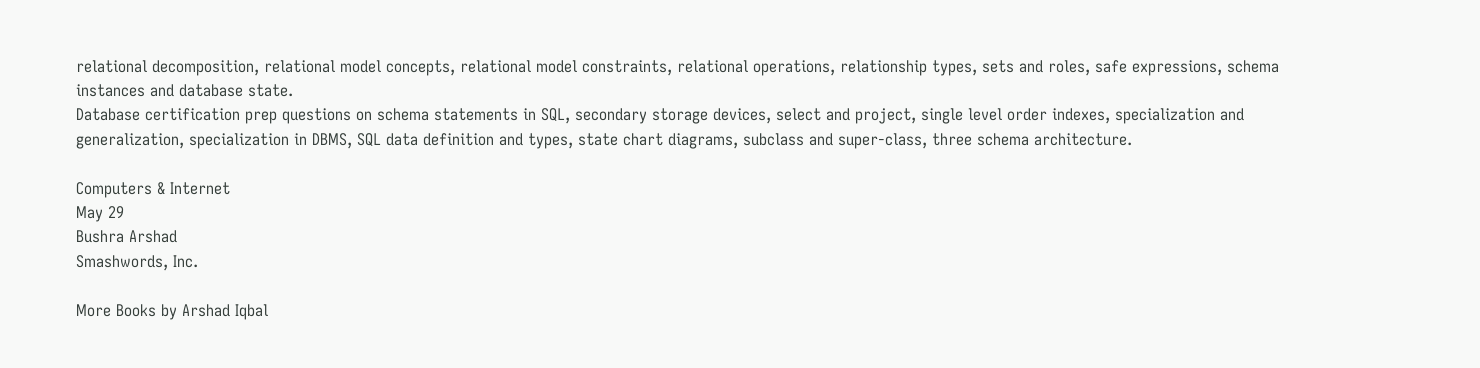relational decomposition, relational model concepts, relational model constraints, relational operations, relationship types, sets and roles, safe expressions, schema instances and database state.
Database certification prep questions on schema statements in SQL, secondary storage devices, select and project, single level order indexes, specialization and generalization, specialization in DBMS, SQL data definition and types, state chart diagrams, subclass and super-class, three schema architecture.

Computers & Internet
May 29
Bushra Arshad
Smashwords, Inc.

More Books by Arshad Iqbal